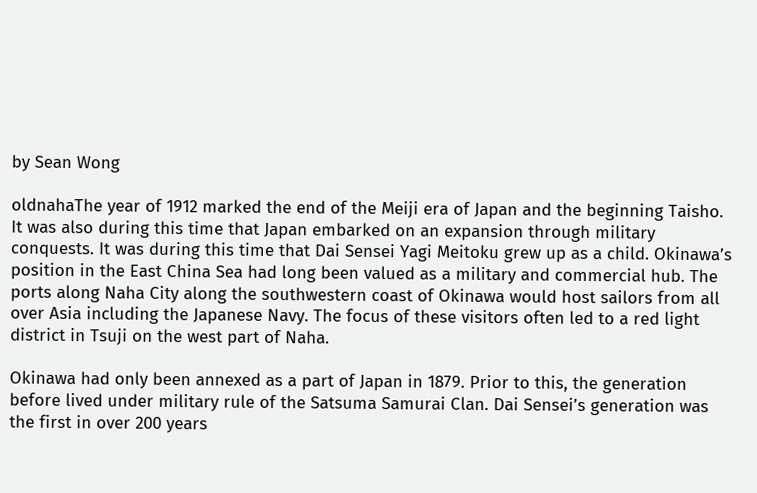by Sean Wong

oldnahaThe year of 1912 marked the end of the Meiji era of Japan and the beginning Taisho.  It was also during this time that Japan embarked on an expansion through military conquests. It was during this time that Dai Sensei Yagi Meitoku grew up as a child. Okinawa’s position in the East China Sea had long been valued as a military and commercial hub. The ports along Naha City along the southwestern coast of Okinawa would host sailors from all over Asia including the Japanese Navy. The focus of these visitors often led to a red light district in Tsuji on the west part of Naha.

Okinawa had only been annexed as a part of Japan in 1879. Prior to this, the generation before lived under military rule of the Satsuma Samurai Clan. Dai Sensei’s generation was the first in over 200 years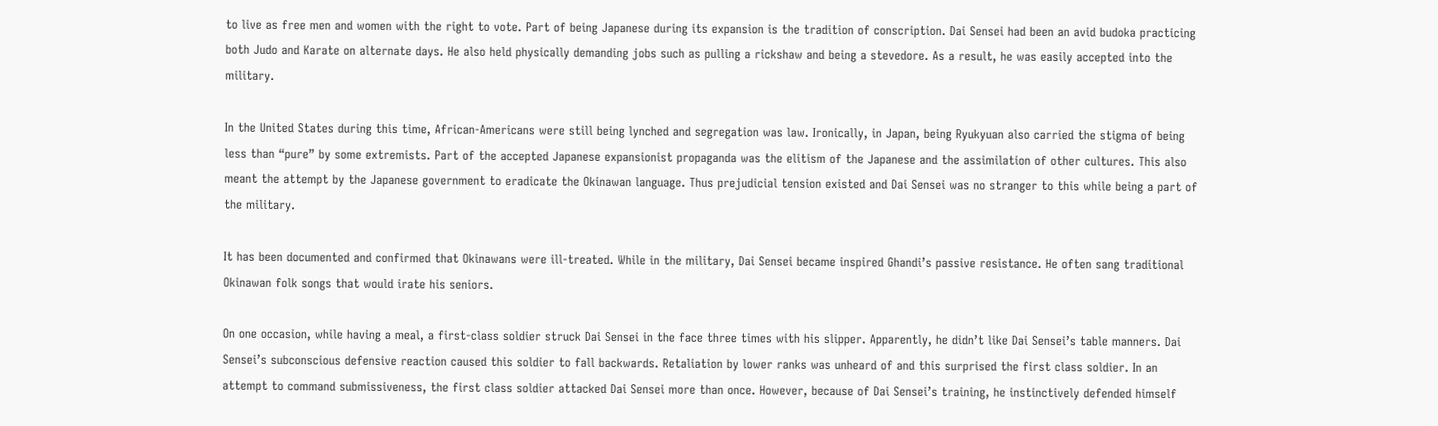to live as free men and women with the right to vote. Part of being Japanese during its expansion is the tradition of conscription. Dai Sensei had been an avid budoka practicing both Judo and Karate on alternate days. He also held physically demanding jobs such as pulling a rickshaw and being a stevedore. As a result, he was easily accepted into the military.

In the United States during this time, African-Americans were still being lynched and segregation was law. Ironically, in Japan, being Ryukyuan also carried the stigma of being less than “pure” by some extremists. Part of the accepted Japanese expansionist propaganda was the elitism of the Japanese and the assimilation of other cultures. This also meant the attempt by the Japanese government to eradicate the Okinawan language. Thus prejudicial tension existed and Dai Sensei was no stranger to this while being a part of the military.

It has been documented and confirmed that Okinawans were ill-treated. While in the military, Dai Sensei became inspired Ghandi’s passive resistance. He often sang traditional Okinawan folk songs that would irate his seniors.

On one occasion, while having a meal, a first-class soldier struck Dai Sensei in the face three times with his slipper. Apparently, he didn’t like Dai Sensei’s table manners. Dai Sensei’s subconscious defensive reaction caused this soldier to fall backwards. Retaliation by lower ranks was unheard of and this surprised the first class soldier. In an attempt to command submissiveness, the first class soldier attacked Dai Sensei more than once. However, because of Dai Sensei’s training, he instinctively defended himself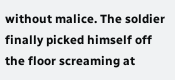without malice. The soldier finally picked himself off the floor screaming at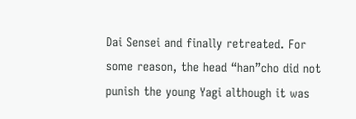Dai Sensei and finally retreated. For some reason, the head “han”cho did not punish the young Yagi although it was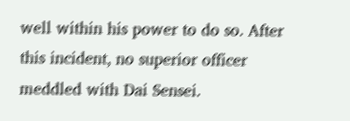well within his power to do so. After this incident, no superior officer meddled with Dai Sensei.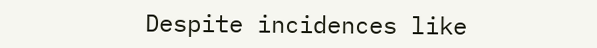Despite incidences like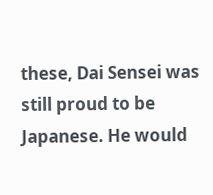these, Dai Sensei was still proud to be Japanese. He would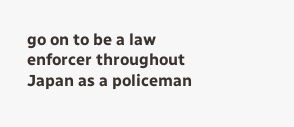go on to be a law enforcer throughout Japan as a policeman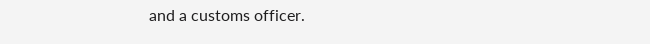and a customs officer.